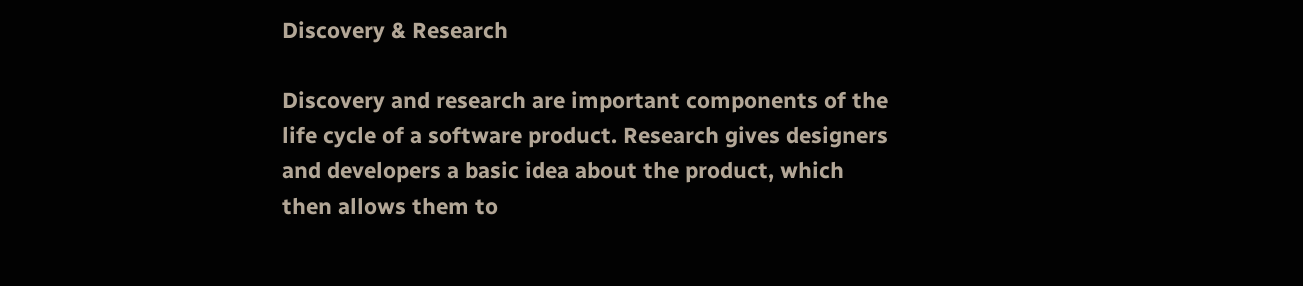Discovery & Research

Discovery and research are important components of the life cycle of a software product. Research gives designers and developers a basic idea about the product, which then allows them to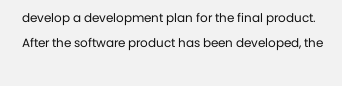develop a development plan for the final product. After the software product has been developed, the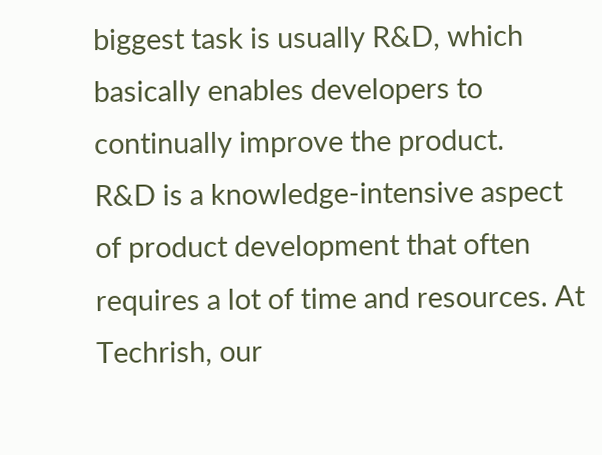biggest task is usually R&D, which basically enables developers to continually improve the product.
R&D is a knowledge-intensive aspect of product development that often requires a lot of time and resources. At Techrish, our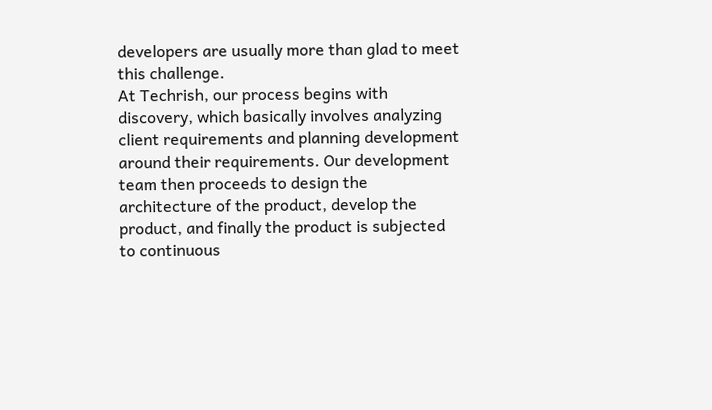developers are usually more than glad to meet this challenge.
At Techrish, our process begins with discovery, which basically involves analyzing client requirements and planning development around their requirements. Our development team then proceeds to design the architecture of the product, develop the product, and finally the product is subjected to continuous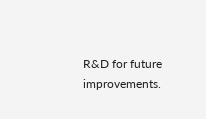R&D for future improvements.